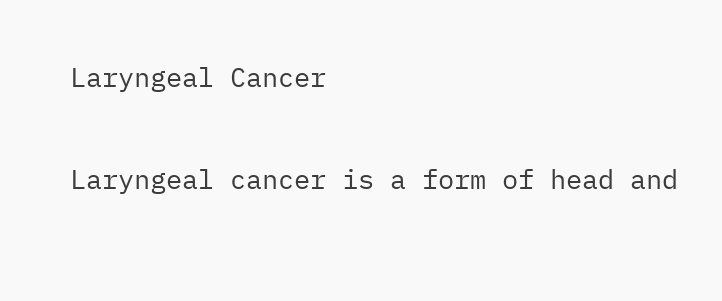Laryngeal Cancer

Laryngeal cancer is a form of head and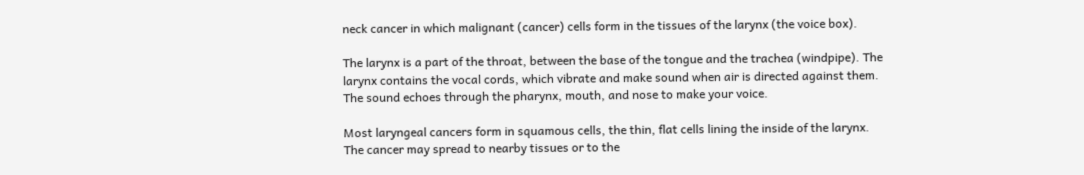neck cancer in which malignant (cancer) cells form in the tissues of the larynx (the voice box).

The larynx is a part of the throat, between the base of the tongue and the trachea (windpipe). The larynx contains the vocal cords, which vibrate and make sound when air is directed against them. The sound echoes through the pharynx, mouth, and nose to make your voice.

Most laryngeal cancers form in squamous cells, the thin, flat cells lining the inside of the larynx. The cancer may spread to nearby tissues or to the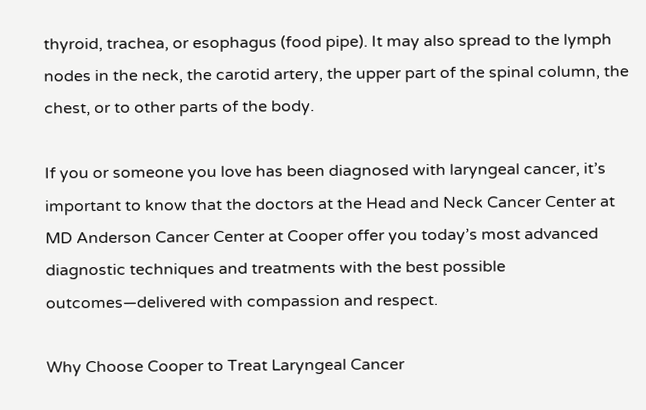thyroid, trachea, or esophagus (food pipe). It may also spread to the lymph nodes in the neck, the carotid artery, the upper part of the spinal column, the chest, or to other parts of the body.

If you or someone you love has been diagnosed with laryngeal cancer, it’s important to know that the doctors at the Head and Neck Cancer Center at MD Anderson Cancer Center at Cooper offer you today’s most advanced diagnostic techniques and treatments with the best possible outcomes—delivered with compassion and respect.

Why Choose Cooper to Treat Laryngeal Cancer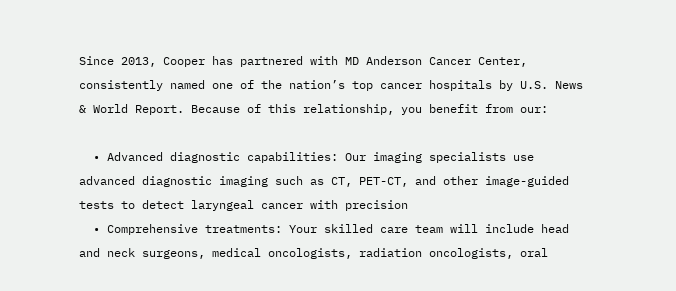Since 2013, Cooper has partnered with MD Anderson Cancer Center, consistently named one of the nation’s top cancer hospitals by U.S. News & World Report. Because of this relationship, you benefit from our:

  • Advanced diagnostic capabilities: Our imaging specialists use advanced diagnostic imaging such as CT, PET-CT, and other image-guided tests to detect laryngeal cancer with precision
  • Comprehensive treatments: Your skilled care team will include head and neck surgeons, medical oncologists, radiation oncologists, oral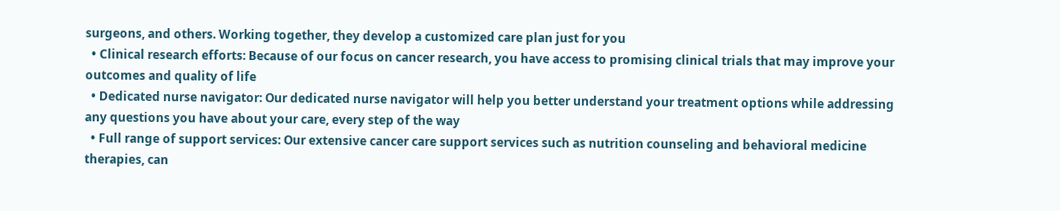surgeons, and others. Working together, they develop a customized care plan just for you
  • Clinical research efforts: Because of our focus on cancer research, you have access to promising clinical trials that may improve your outcomes and quality of life
  • Dedicated nurse navigator: Our dedicated nurse navigator will help you better understand your treatment options while addressing any questions you have about your care, every step of the way
  • Full range of support services: Our extensive cancer care support services such as nutrition counseling and behavioral medicine therapies, can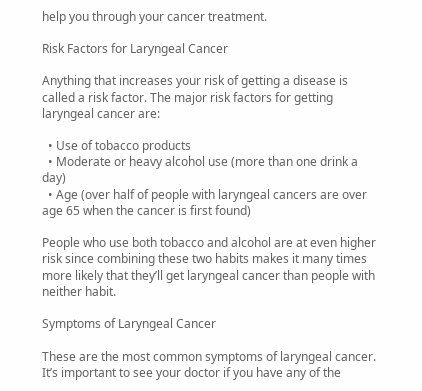help you through your cancer treatment.

Risk Factors for Laryngeal Cancer

Anything that increases your risk of getting a disease is called a risk factor. The major risk factors for getting laryngeal cancer are:

  • Use of tobacco products
  • Moderate or heavy alcohol use (more than one drink a day)
  • Age (over half of people with laryngeal cancers are over age 65 when the cancer is first found)

People who use both tobacco and alcohol are at even higher risk since combining these two habits makes it many times more likely that they’ll get laryngeal cancer than people with neither habit.

Symptoms of Laryngeal Cancer

These are the most common symptoms of laryngeal cancer. It’s important to see your doctor if you have any of the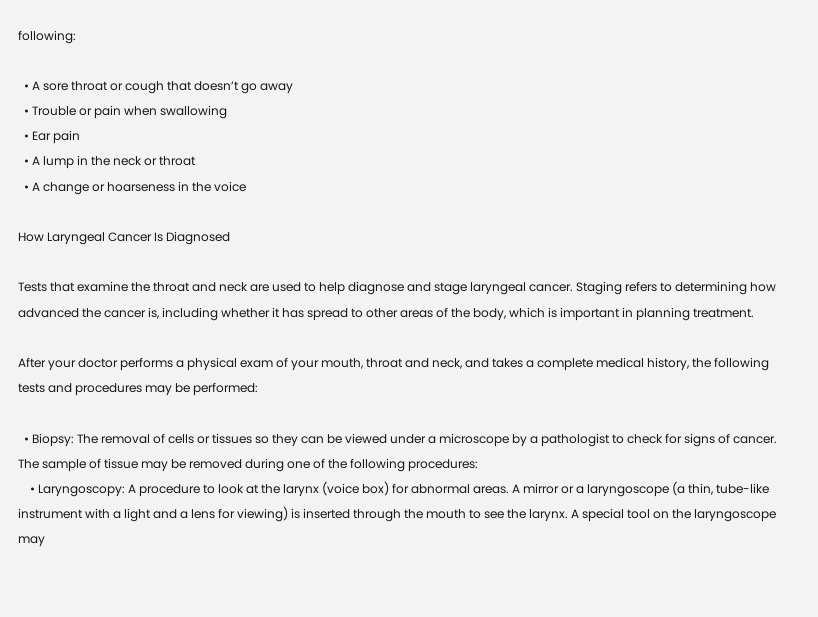following:

  • A sore throat or cough that doesn’t go away
  • Trouble or pain when swallowing
  • Ear pain
  • A lump in the neck or throat
  • A change or hoarseness in the voice

How Laryngeal Cancer Is Diagnosed

Tests that examine the throat and neck are used to help diagnose and stage laryngeal cancer. Staging refers to determining how advanced the cancer is, including whether it has spread to other areas of the body, which is important in planning treatment.

After your doctor performs a physical exam of your mouth, throat and neck, and takes a complete medical history, the following tests and procedures may be performed:

  • Biopsy: The removal of cells or tissues so they can be viewed under a microscope by a pathologist to check for signs of cancer. The sample of tissue may be removed during one of the following procedures:
    • Laryngoscopy: A procedure to look at the larynx (voice box) for abnormal areas. A mirror or a laryngoscope (a thin, tube-like instrument with a light and a lens for viewing) is inserted through the mouth to see the larynx. A special tool on the laryngoscope may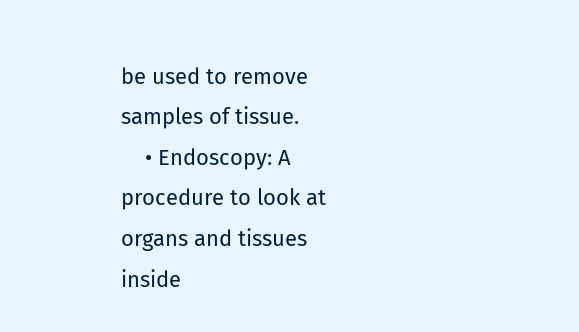be used to remove samples of tissue.
    • Endoscopy: A procedure to look at organs and tissues inside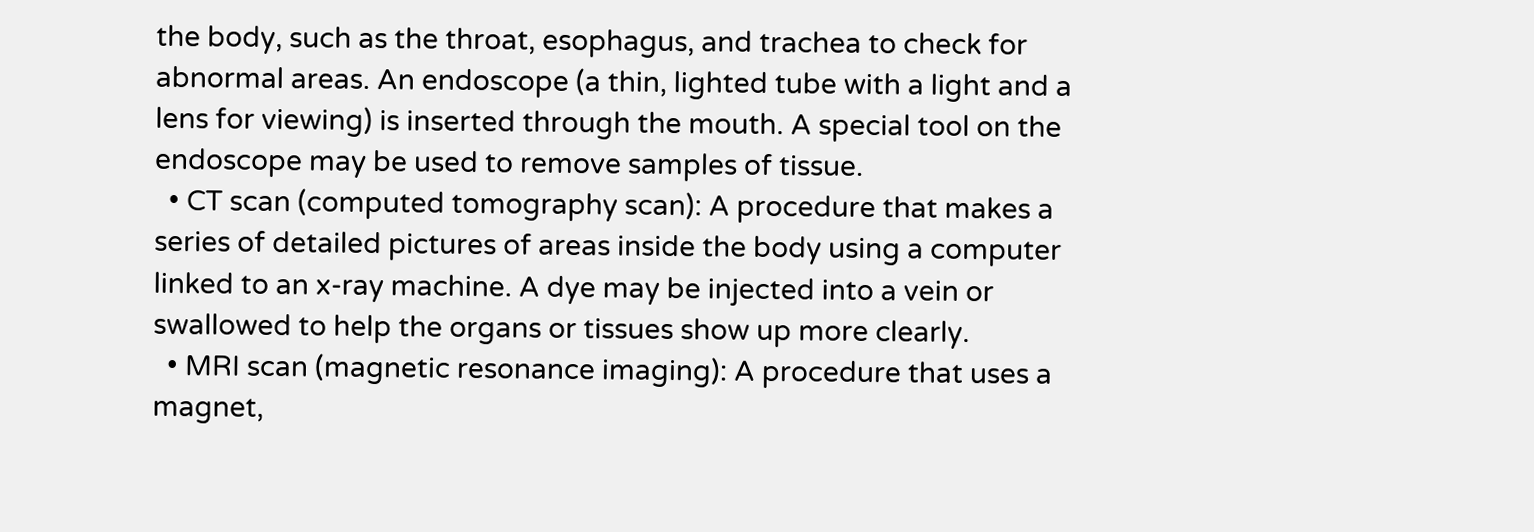the body, such as the throat, esophagus, and trachea to check for abnormal areas. An endoscope (a thin, lighted tube with a light and a lens for viewing) is inserted through the mouth. A special tool on the endoscope may be used to remove samples of tissue.
  • CT scan (computed tomography scan): A procedure that makes a series of detailed pictures of areas inside the body using a computer linked to an x-ray machine. A dye may be injected into a vein or swallowed to help the organs or tissues show up more clearly.
  • MRI scan (magnetic resonance imaging): A procedure that uses a magnet,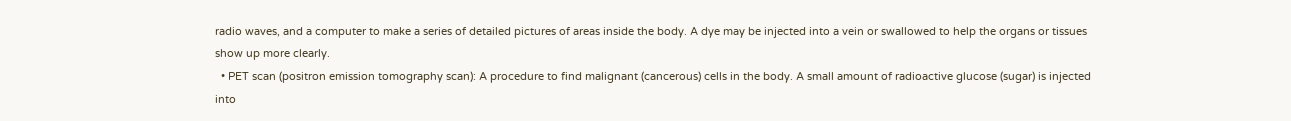radio waves, and a computer to make a series of detailed pictures of areas inside the body. A dye may be injected into a vein or swallowed to help the organs or tissues show up more clearly.
  • PET scan (positron emission tomography scan): A procedure to find malignant (cancerous) cells in the body. A small amount of radioactive glucose (sugar) is injected into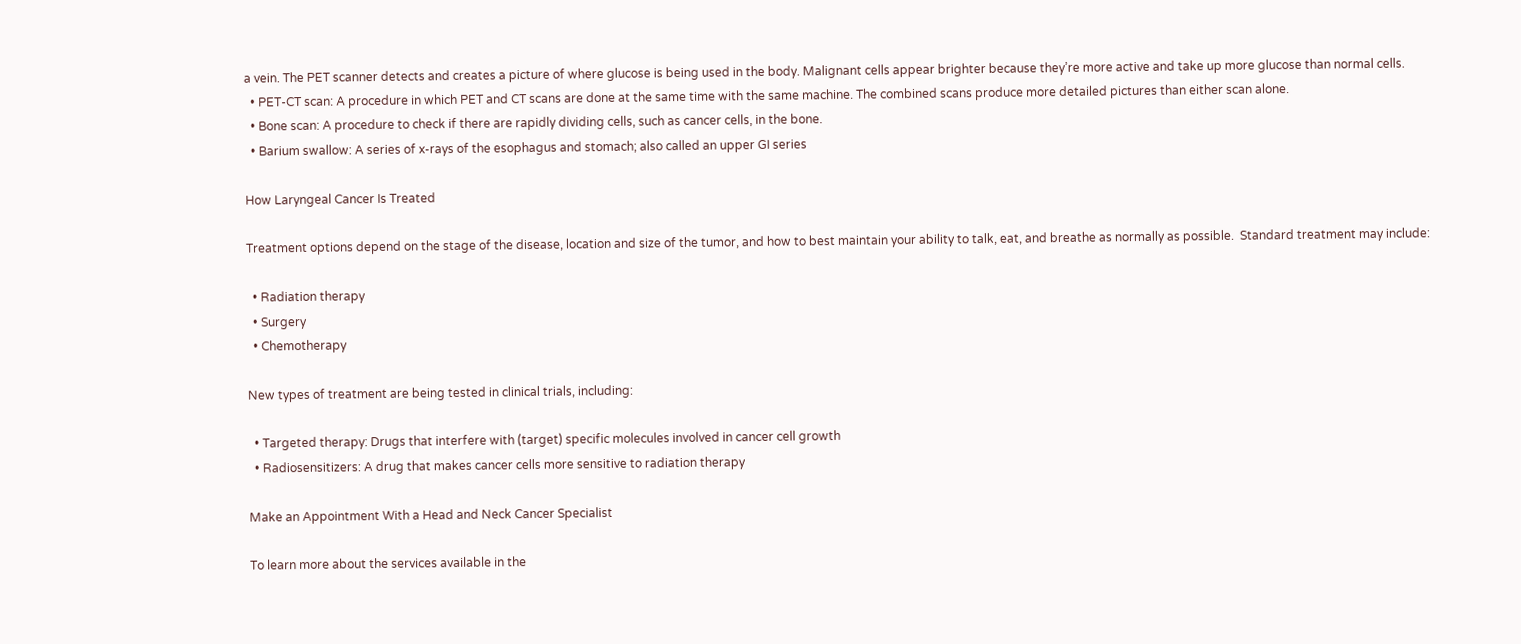a vein. The PET scanner detects and creates a picture of where glucose is being used in the body. Malignant cells appear brighter because they’re more active and take up more glucose than normal cells.
  • PET-CT scan: A procedure in which PET and CT scans are done at the same time with the same machine. The combined scans produce more detailed pictures than either scan alone.
  • Bone scan: A procedure to check if there are rapidly dividing cells, such as cancer cells, in the bone.
  • Barium swallow: A series of x-rays of the esophagus and stomach; also called an upper GI series

How Laryngeal Cancer Is Treated

Treatment options depend on the stage of the disease, location and size of the tumor, and how to best maintain your ability to talk, eat, and breathe as normally as possible.  Standard treatment may include:

  • Radiation therapy
  • Surgery
  • Chemotherapy

New types of treatment are being tested in clinical trials, including:

  • Targeted therapy: Drugs that interfere with (target) specific molecules involved in cancer cell growth
  • Radiosensitizers: A drug that makes cancer cells more sensitive to radiation therapy

Make an Appointment With a Head and Neck Cancer Specialist

To learn more about the services available in the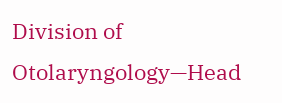Division of Otolaryngology—Head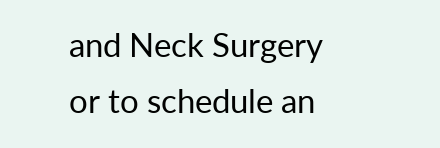and Neck Surgery or to schedule an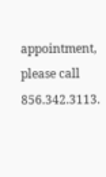appointment, please call 856.342.3113.